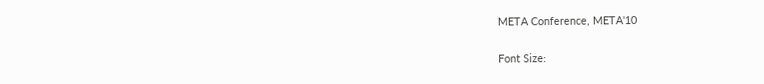META Conference, META'10

Font Size: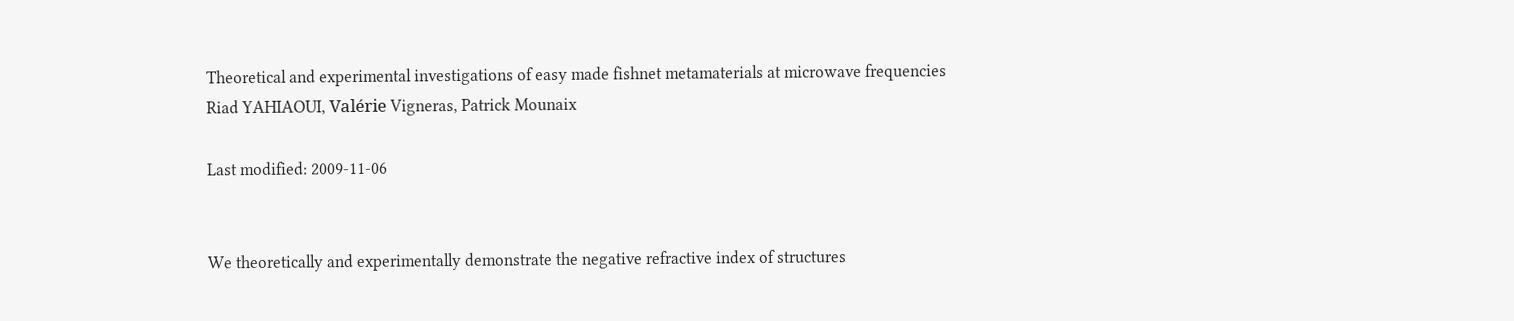Theoretical and experimental investigations of easy made fishnet metamaterials at microwave frequencies
Riad YAHIAOUI, Valérie Vigneras, Patrick Mounaix

Last modified: 2009-11-06


We theoretically and experimentally demonstrate the negative refractive index of structures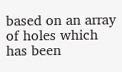based on an array of holes which has been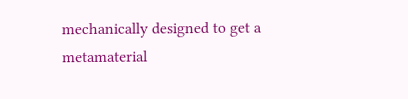mechanically designed to get a metamaterial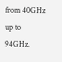from 40GHz up to 94GHz.